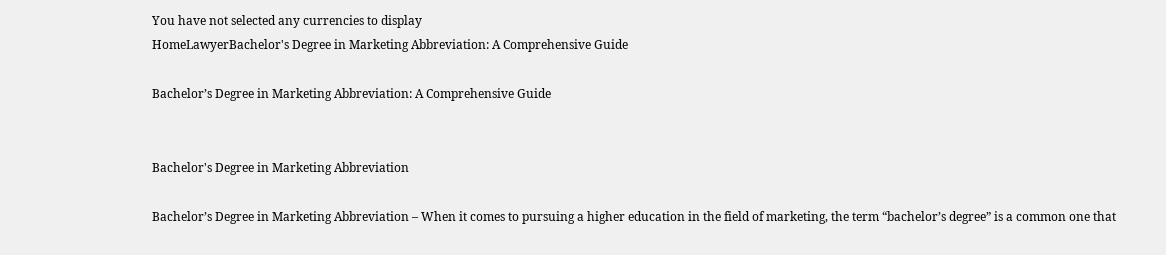You have not selected any currencies to display
HomeLawyerBachelor's Degree in Marketing Abbreviation: A Comprehensive Guide

Bachelor’s Degree in Marketing Abbreviation: A Comprehensive Guide


Bachelor's Degree in Marketing Abbreviation

Bachelor’s Degree in Marketing Abbreviation – When it comes to pursuing a higher education in the field of marketing, the term “bachelor’s degree” is a common one that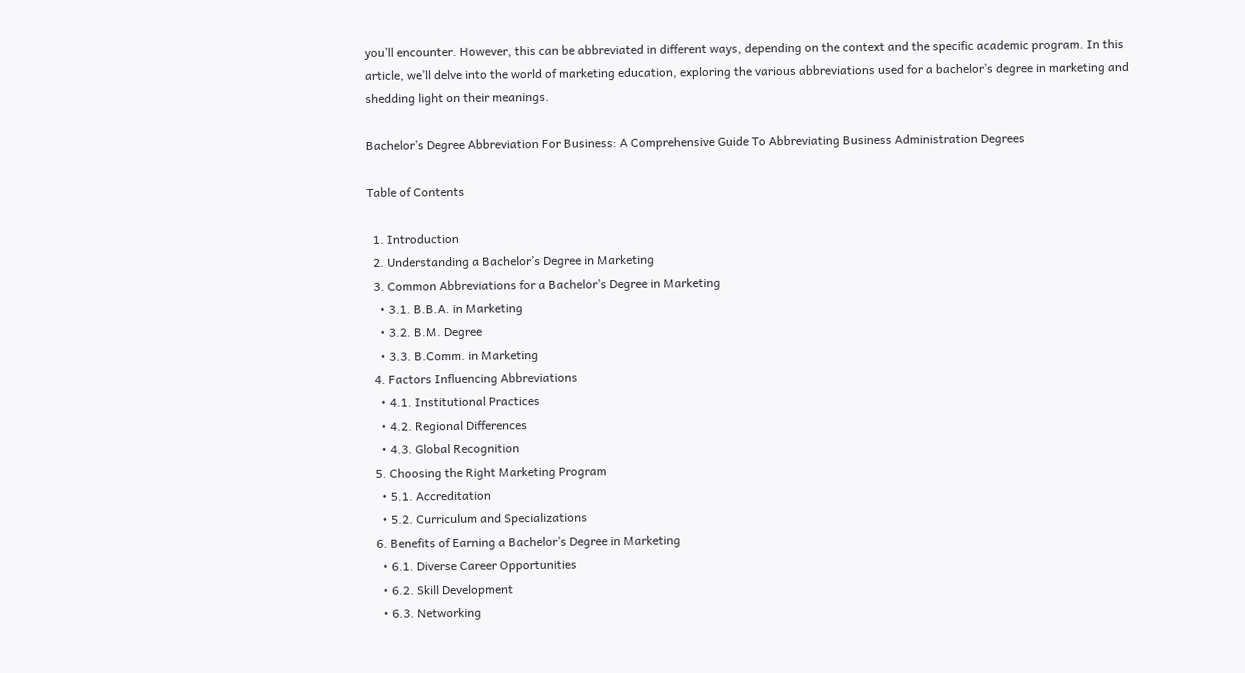you’ll encounter. However, this can be abbreviated in different ways, depending on the context and the specific academic program. In this article, we’ll delve into the world of marketing education, exploring the various abbreviations used for a bachelor’s degree in marketing and shedding light on their meanings.

Bachelor’s Degree Abbreviation For Business: A Comprehensive Guide To Abbreviating Business Administration Degrees

Table of Contents

  1. Introduction
  2. Understanding a Bachelor’s Degree in Marketing
  3. Common Abbreviations for a Bachelor’s Degree in Marketing
    • 3.1. B.B.A. in Marketing
    • 3.2. B.M. Degree
    • 3.3. B.Comm. in Marketing
  4. Factors Influencing Abbreviations
    • 4.1. Institutional Practices
    • 4.2. Regional Differences
    • 4.3. Global Recognition
  5. Choosing the Right Marketing Program
    • 5.1. Accreditation
    • 5.2. Curriculum and Specializations
  6. Benefits of Earning a Bachelor’s Degree in Marketing
    • 6.1. Diverse Career Opportunities
    • 6.2. Skill Development
    • 6.3. Networking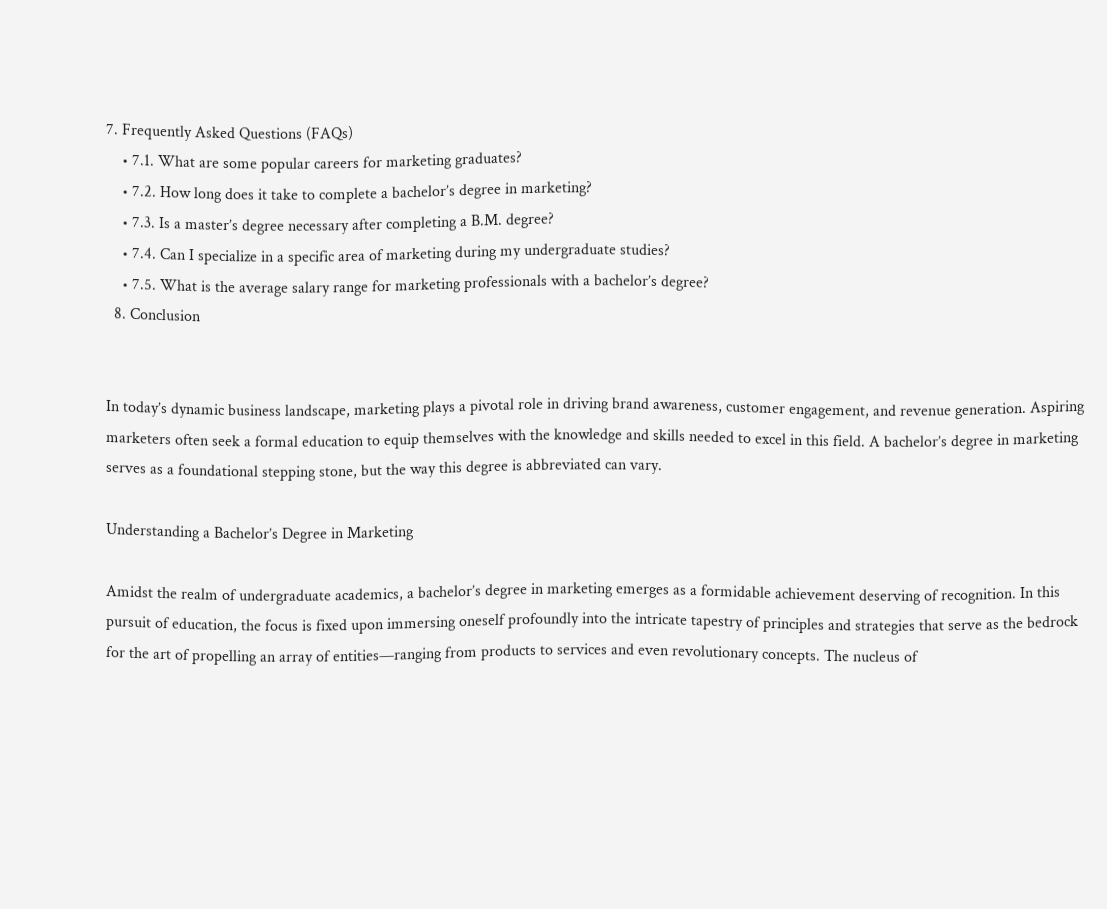7. Frequently Asked Questions (FAQs)
    • 7.1. What are some popular careers for marketing graduates?
    • 7.2. How long does it take to complete a bachelor’s degree in marketing?
    • 7.3. Is a master’s degree necessary after completing a B.M. degree?
    • 7.4. Can I specialize in a specific area of marketing during my undergraduate studies?
    • 7.5. What is the average salary range for marketing professionals with a bachelor’s degree?
  8. Conclusion


In today’s dynamic business landscape, marketing plays a pivotal role in driving brand awareness, customer engagement, and revenue generation. Aspiring marketers often seek a formal education to equip themselves with the knowledge and skills needed to excel in this field. A bachelor’s degree in marketing serves as a foundational stepping stone, but the way this degree is abbreviated can vary.

Understanding a Bachelor’s Degree in Marketing

Amidst the realm of undergraduate academics, a bachelor’s degree in marketing emerges as a formidable achievement deserving of recognition. In this pursuit of education, the focus is fixed upon immersing oneself profoundly into the intricate tapestry of principles and strategies that serve as the bedrock for the art of propelling an array of entities—ranging from products to services and even revolutionary concepts. The nucleus of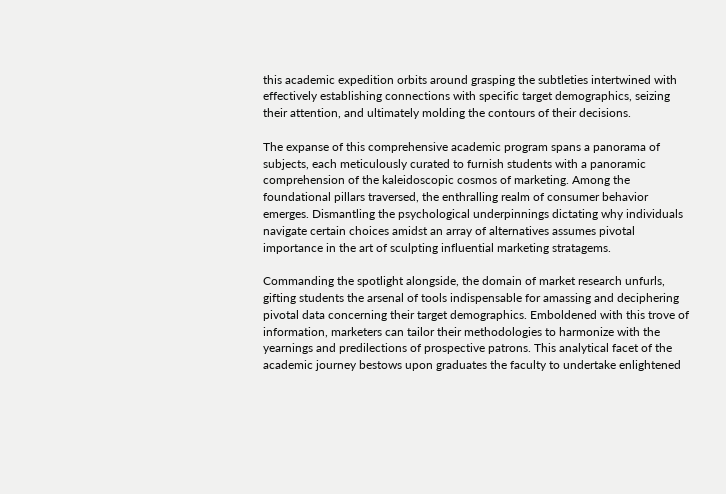this academic expedition orbits around grasping the subtleties intertwined with effectively establishing connections with specific target demographics, seizing their attention, and ultimately molding the contours of their decisions.

The expanse of this comprehensive academic program spans a panorama of subjects, each meticulously curated to furnish students with a panoramic comprehension of the kaleidoscopic cosmos of marketing. Among the foundational pillars traversed, the enthralling realm of consumer behavior emerges. Dismantling the psychological underpinnings dictating why individuals navigate certain choices amidst an array of alternatives assumes pivotal importance in the art of sculpting influential marketing stratagems.

Commanding the spotlight alongside, the domain of market research unfurls, gifting students the arsenal of tools indispensable for amassing and deciphering pivotal data concerning their target demographics. Emboldened with this trove of information, marketers can tailor their methodologies to harmonize with the yearnings and predilections of prospective patrons. This analytical facet of the academic journey bestows upon graduates the faculty to undertake enlightened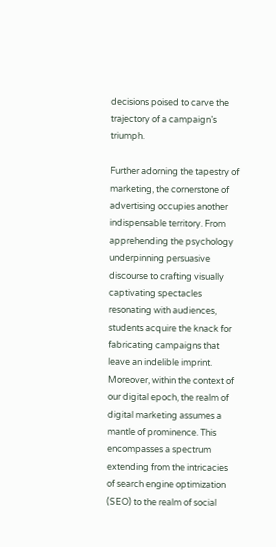decisions poised to carve the trajectory of a campaign’s triumph.

Further adorning the tapestry of marketing, the cornerstone of advertising occupies another indispensable territory. From apprehending the psychology underpinning persuasive discourse to crafting visually captivating spectacles resonating with audiences, students acquire the knack for fabricating campaigns that leave an indelible imprint. Moreover, within the context of our digital epoch, the realm of digital marketing assumes a mantle of prominence. This encompasses a spectrum extending from the intricacies of search engine optimization (SEO) to the realm of social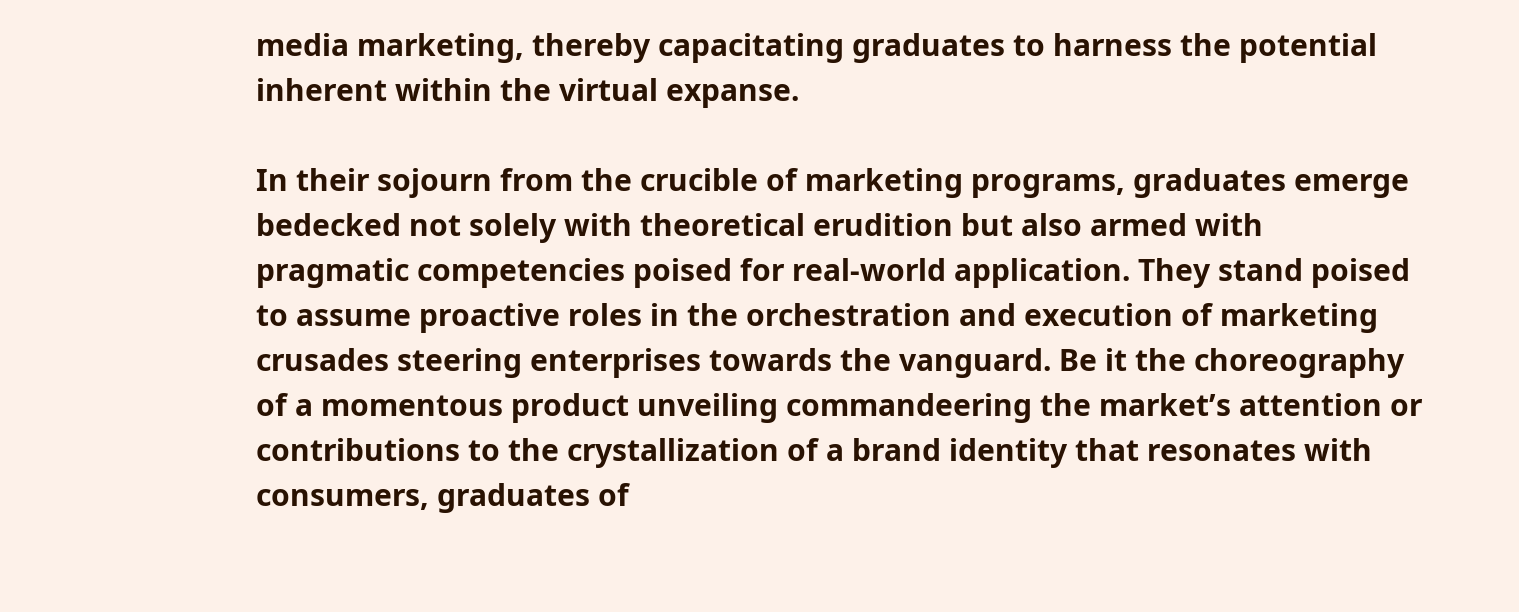media marketing, thereby capacitating graduates to harness the potential inherent within the virtual expanse.

In their sojourn from the crucible of marketing programs, graduates emerge bedecked not solely with theoretical erudition but also armed with pragmatic competencies poised for real-world application. They stand poised to assume proactive roles in the orchestration and execution of marketing crusades steering enterprises towards the vanguard. Be it the choreography of a momentous product unveiling commandeering the market’s attention or contributions to the crystallization of a brand identity that resonates with consumers, graduates of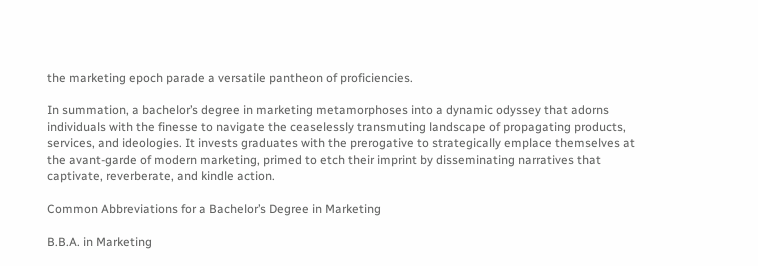the marketing epoch parade a versatile pantheon of proficiencies.

In summation, a bachelor’s degree in marketing metamorphoses into a dynamic odyssey that adorns individuals with the finesse to navigate the ceaselessly transmuting landscape of propagating products, services, and ideologies. It invests graduates with the prerogative to strategically emplace themselves at the avant-garde of modern marketing, primed to etch their imprint by disseminating narratives that captivate, reverberate, and kindle action.

Common Abbreviations for a Bachelor’s Degree in Marketing

B.B.A. in Marketing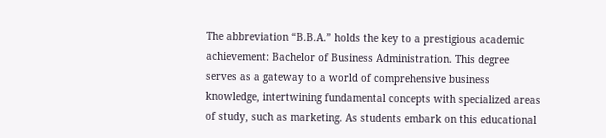The abbreviation “B.B.A.” holds the key to a prestigious academic achievement: Bachelor of Business Administration. This degree serves as a gateway to a world of comprehensive business knowledge, intertwining fundamental concepts with specialized areas of study, such as marketing. As students embark on this educational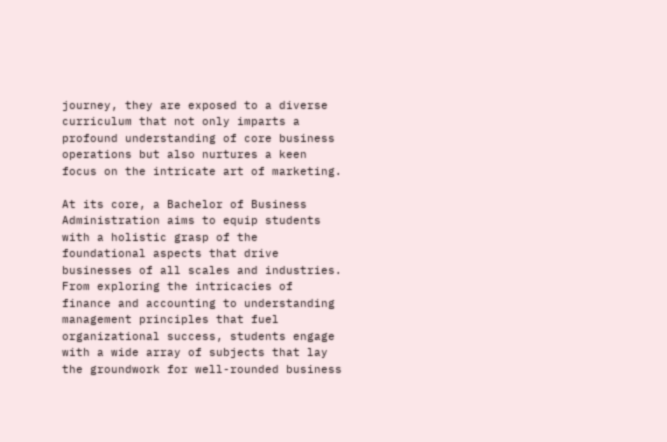journey, they are exposed to a diverse curriculum that not only imparts a profound understanding of core business operations but also nurtures a keen focus on the intricate art of marketing.

At its core, a Bachelor of Business Administration aims to equip students with a holistic grasp of the foundational aspects that drive businesses of all scales and industries. From exploring the intricacies of finance and accounting to understanding management principles that fuel organizational success, students engage with a wide array of subjects that lay the groundwork for well-rounded business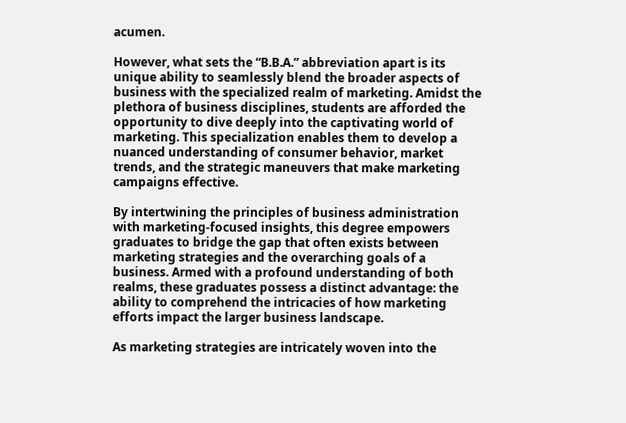acumen.

However, what sets the “B.B.A.” abbreviation apart is its unique ability to seamlessly blend the broader aspects of business with the specialized realm of marketing. Amidst the plethora of business disciplines, students are afforded the opportunity to dive deeply into the captivating world of marketing. This specialization enables them to develop a nuanced understanding of consumer behavior, market trends, and the strategic maneuvers that make marketing campaigns effective.

By intertwining the principles of business administration with marketing-focused insights, this degree empowers graduates to bridge the gap that often exists between marketing strategies and the overarching goals of a business. Armed with a profound understanding of both realms, these graduates possess a distinct advantage: the ability to comprehend the intricacies of how marketing efforts impact the larger business landscape.

As marketing strategies are intricately woven into the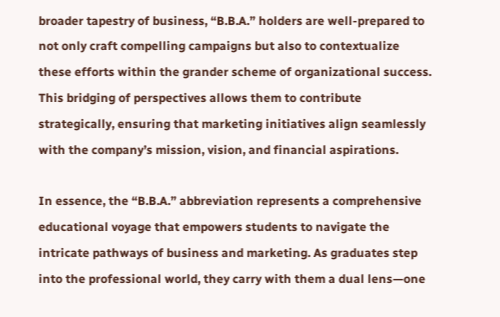broader tapestry of business, “B.B.A.” holders are well-prepared to not only craft compelling campaigns but also to contextualize these efforts within the grander scheme of organizational success. This bridging of perspectives allows them to contribute strategically, ensuring that marketing initiatives align seamlessly with the company’s mission, vision, and financial aspirations.

In essence, the “B.B.A.” abbreviation represents a comprehensive educational voyage that empowers students to navigate the intricate pathways of business and marketing. As graduates step into the professional world, they carry with them a dual lens—one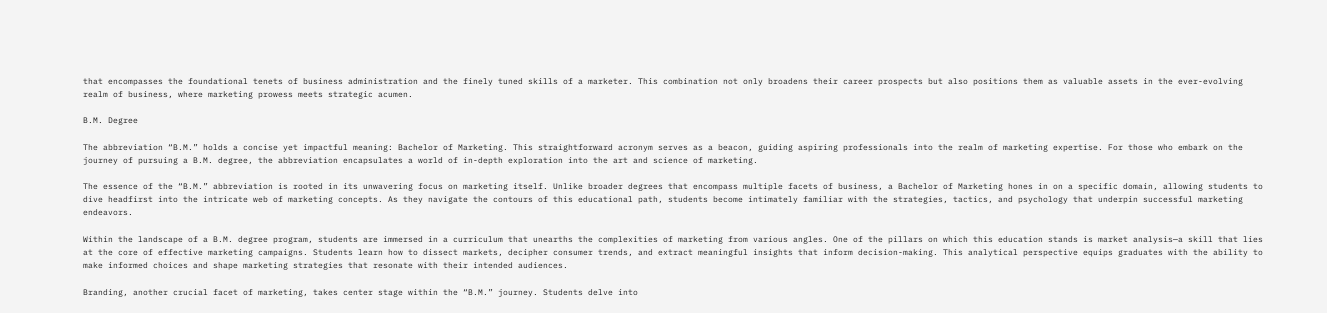that encompasses the foundational tenets of business administration and the finely tuned skills of a marketer. This combination not only broadens their career prospects but also positions them as valuable assets in the ever-evolving realm of business, where marketing prowess meets strategic acumen.

B.M. Degree

The abbreviation “B.M.” holds a concise yet impactful meaning: Bachelor of Marketing. This straightforward acronym serves as a beacon, guiding aspiring professionals into the realm of marketing expertise. For those who embark on the journey of pursuing a B.M. degree, the abbreviation encapsulates a world of in-depth exploration into the art and science of marketing.

The essence of the “B.M.” abbreviation is rooted in its unwavering focus on marketing itself. Unlike broader degrees that encompass multiple facets of business, a Bachelor of Marketing hones in on a specific domain, allowing students to dive headfirst into the intricate web of marketing concepts. As they navigate the contours of this educational path, students become intimately familiar with the strategies, tactics, and psychology that underpin successful marketing endeavors.

Within the landscape of a B.M. degree program, students are immersed in a curriculum that unearths the complexities of marketing from various angles. One of the pillars on which this education stands is market analysis—a skill that lies at the core of effective marketing campaigns. Students learn how to dissect markets, decipher consumer trends, and extract meaningful insights that inform decision-making. This analytical perspective equips graduates with the ability to make informed choices and shape marketing strategies that resonate with their intended audiences.

Branding, another crucial facet of marketing, takes center stage within the “B.M.” journey. Students delve into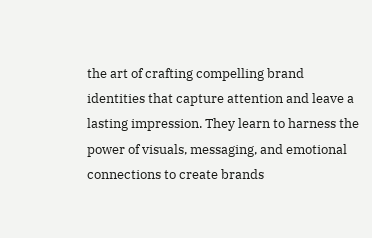the art of crafting compelling brand identities that capture attention and leave a lasting impression. They learn to harness the power of visuals, messaging, and emotional connections to create brands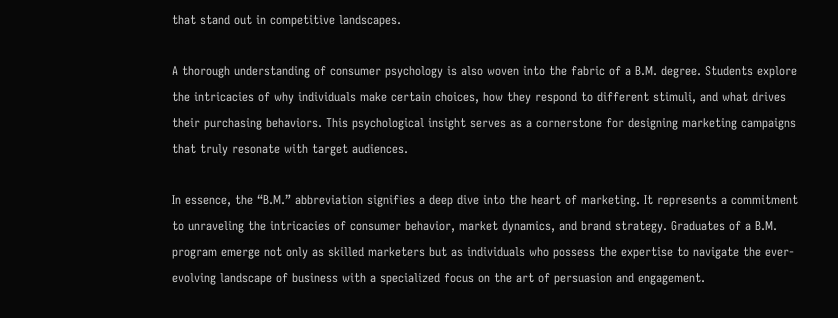that stand out in competitive landscapes.

A thorough understanding of consumer psychology is also woven into the fabric of a B.M. degree. Students explore the intricacies of why individuals make certain choices, how they respond to different stimuli, and what drives their purchasing behaviors. This psychological insight serves as a cornerstone for designing marketing campaigns that truly resonate with target audiences.

In essence, the “B.M.” abbreviation signifies a deep dive into the heart of marketing. It represents a commitment to unraveling the intricacies of consumer behavior, market dynamics, and brand strategy. Graduates of a B.M. program emerge not only as skilled marketers but as individuals who possess the expertise to navigate the ever-evolving landscape of business with a specialized focus on the art of persuasion and engagement.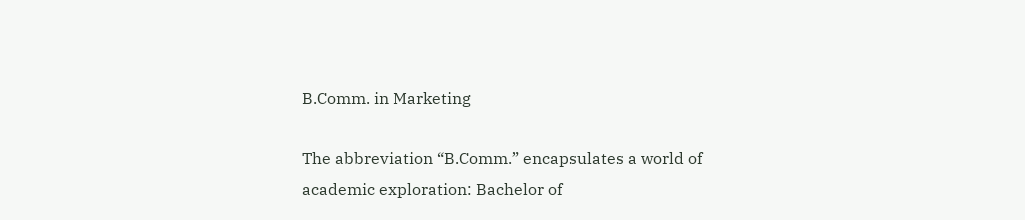B.Comm. in Marketing

The abbreviation “B.Comm.” encapsulates a world of academic exploration: Bachelor of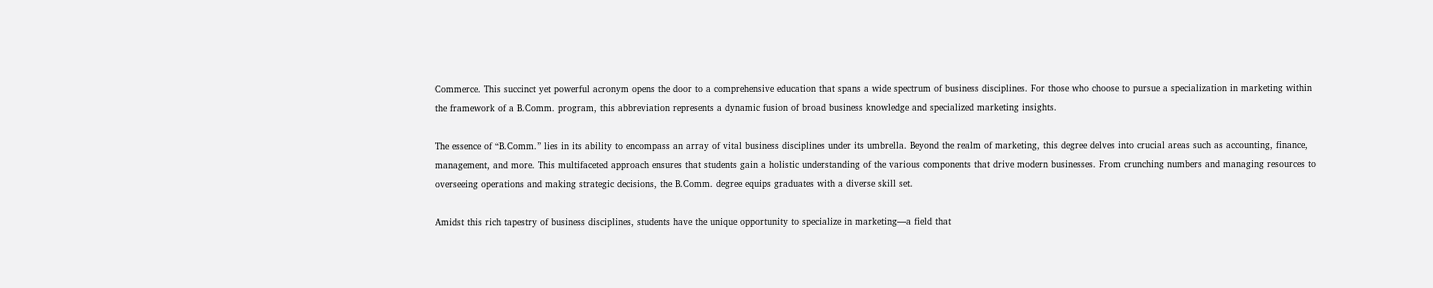Commerce. This succinct yet powerful acronym opens the door to a comprehensive education that spans a wide spectrum of business disciplines. For those who choose to pursue a specialization in marketing within the framework of a B.Comm. program, this abbreviation represents a dynamic fusion of broad business knowledge and specialized marketing insights.

The essence of “B.Comm.” lies in its ability to encompass an array of vital business disciplines under its umbrella. Beyond the realm of marketing, this degree delves into crucial areas such as accounting, finance, management, and more. This multifaceted approach ensures that students gain a holistic understanding of the various components that drive modern businesses. From crunching numbers and managing resources to overseeing operations and making strategic decisions, the B.Comm. degree equips graduates with a diverse skill set.

Amidst this rich tapestry of business disciplines, students have the unique opportunity to specialize in marketing—a field that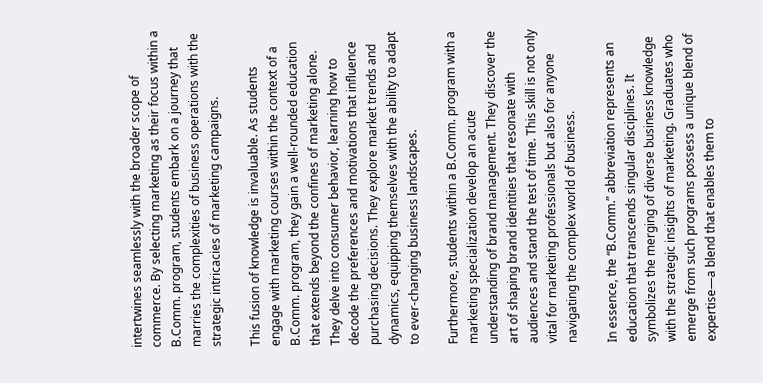intertwines seamlessly with the broader scope of commerce. By selecting marketing as their focus within a B.Comm. program, students embark on a journey that marries the complexities of business operations with the strategic intricacies of marketing campaigns.

This fusion of knowledge is invaluable. As students engage with marketing courses within the context of a B.Comm. program, they gain a well-rounded education that extends beyond the confines of marketing alone. They delve into consumer behavior, learning how to decode the preferences and motivations that influence purchasing decisions. They explore market trends and dynamics, equipping themselves with the ability to adapt to ever-changing business landscapes.

Furthermore, students within a B.Comm. program with a marketing specialization develop an acute understanding of brand management. They discover the art of shaping brand identities that resonate with audiences and stand the test of time. This skill is not only vital for marketing professionals but also for anyone navigating the complex world of business.

In essence, the “B.Comm.” abbreviation represents an education that transcends singular disciplines. It symbolizes the merging of diverse business knowledge with the strategic insights of marketing. Graduates who emerge from such programs possess a unique blend of expertise—a blend that enables them to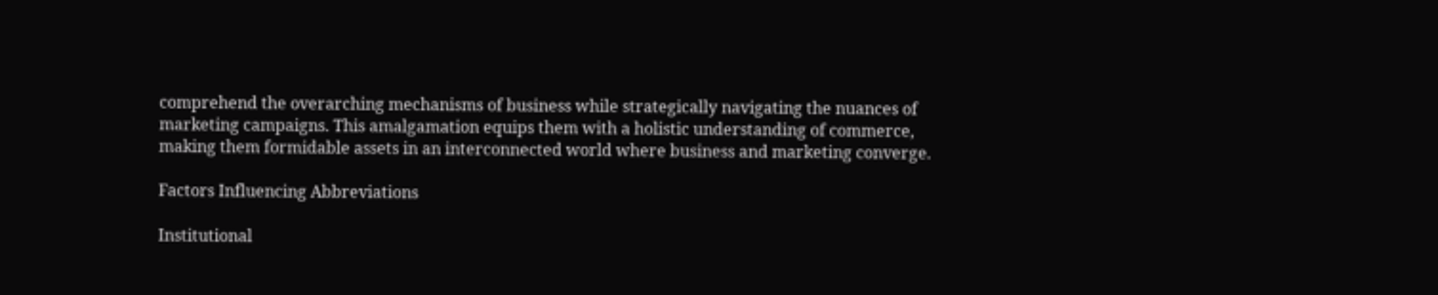comprehend the overarching mechanisms of business while strategically navigating the nuances of marketing campaigns. This amalgamation equips them with a holistic understanding of commerce, making them formidable assets in an interconnected world where business and marketing converge.

Factors Influencing Abbreviations

Institutional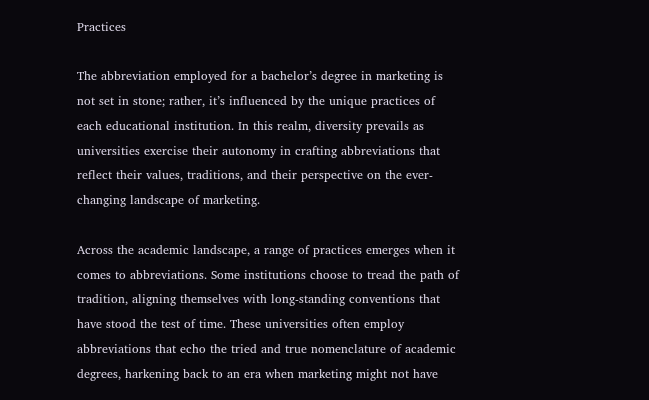Practices

The abbreviation employed for a bachelor’s degree in marketing is not set in stone; rather, it’s influenced by the unique practices of each educational institution. In this realm, diversity prevails as universities exercise their autonomy in crafting abbreviations that reflect their values, traditions, and their perspective on the ever-changing landscape of marketing.

Across the academic landscape, a range of practices emerges when it comes to abbreviations. Some institutions choose to tread the path of tradition, aligning themselves with long-standing conventions that have stood the test of time. These universities often employ abbreviations that echo the tried and true nomenclature of academic degrees, harkening back to an era when marketing might not have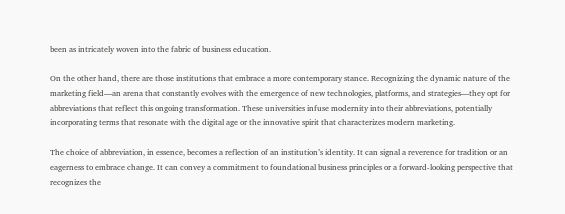been as intricately woven into the fabric of business education.

On the other hand, there are those institutions that embrace a more contemporary stance. Recognizing the dynamic nature of the marketing field—an arena that constantly evolves with the emergence of new technologies, platforms, and strategies—they opt for abbreviations that reflect this ongoing transformation. These universities infuse modernity into their abbreviations, potentially incorporating terms that resonate with the digital age or the innovative spirit that characterizes modern marketing.

The choice of abbreviation, in essence, becomes a reflection of an institution’s identity. It can signal a reverence for tradition or an eagerness to embrace change. It can convey a commitment to foundational business principles or a forward-looking perspective that recognizes the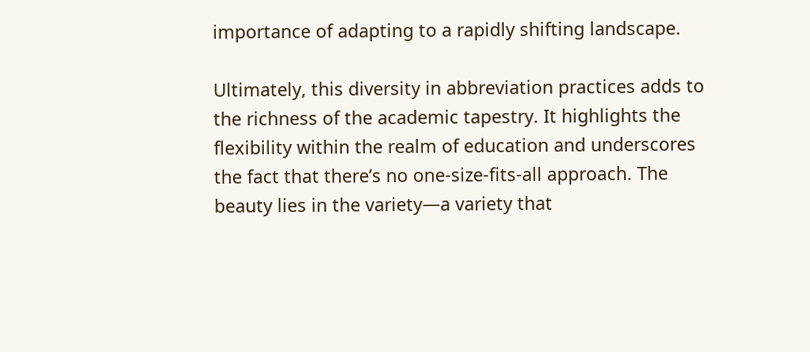importance of adapting to a rapidly shifting landscape.

Ultimately, this diversity in abbreviation practices adds to the richness of the academic tapestry. It highlights the flexibility within the realm of education and underscores the fact that there’s no one-size-fits-all approach. The beauty lies in the variety—a variety that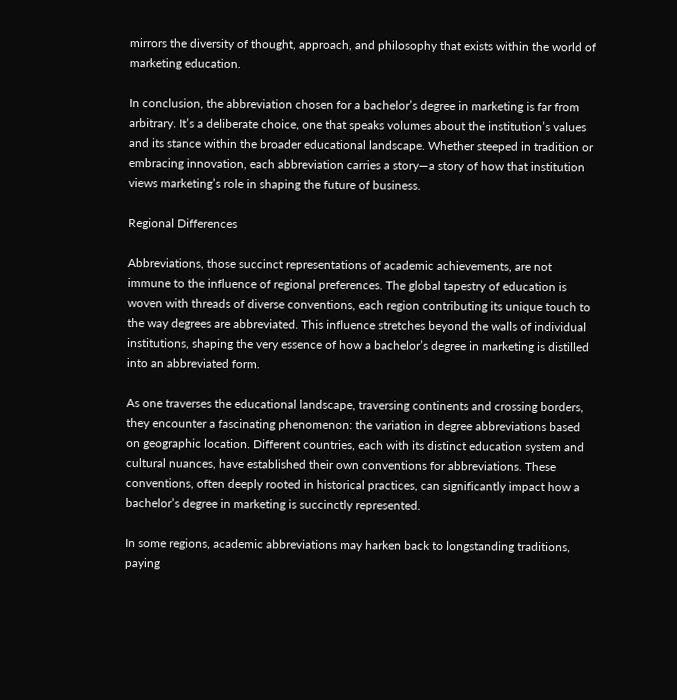mirrors the diversity of thought, approach, and philosophy that exists within the world of marketing education.

In conclusion, the abbreviation chosen for a bachelor’s degree in marketing is far from arbitrary. It’s a deliberate choice, one that speaks volumes about the institution’s values and its stance within the broader educational landscape. Whether steeped in tradition or embracing innovation, each abbreviation carries a story—a story of how that institution views marketing’s role in shaping the future of business.

Regional Differences

Abbreviations, those succinct representations of academic achievements, are not immune to the influence of regional preferences. The global tapestry of education is woven with threads of diverse conventions, each region contributing its unique touch to the way degrees are abbreviated. This influence stretches beyond the walls of individual institutions, shaping the very essence of how a bachelor’s degree in marketing is distilled into an abbreviated form.

As one traverses the educational landscape, traversing continents and crossing borders, they encounter a fascinating phenomenon: the variation in degree abbreviations based on geographic location. Different countries, each with its distinct education system and cultural nuances, have established their own conventions for abbreviations. These conventions, often deeply rooted in historical practices, can significantly impact how a bachelor’s degree in marketing is succinctly represented.

In some regions, academic abbreviations may harken back to longstanding traditions, paying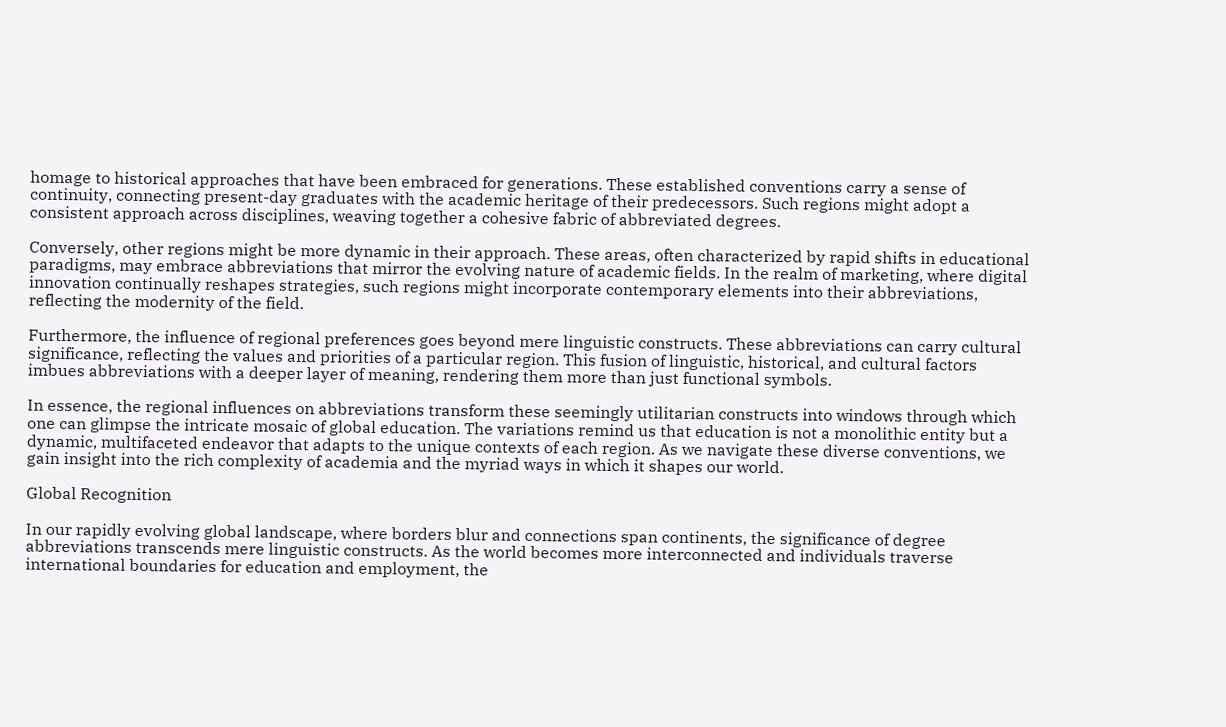homage to historical approaches that have been embraced for generations. These established conventions carry a sense of continuity, connecting present-day graduates with the academic heritage of their predecessors. Such regions might adopt a consistent approach across disciplines, weaving together a cohesive fabric of abbreviated degrees.

Conversely, other regions might be more dynamic in their approach. These areas, often characterized by rapid shifts in educational paradigms, may embrace abbreviations that mirror the evolving nature of academic fields. In the realm of marketing, where digital innovation continually reshapes strategies, such regions might incorporate contemporary elements into their abbreviations, reflecting the modernity of the field.

Furthermore, the influence of regional preferences goes beyond mere linguistic constructs. These abbreviations can carry cultural significance, reflecting the values and priorities of a particular region. This fusion of linguistic, historical, and cultural factors imbues abbreviations with a deeper layer of meaning, rendering them more than just functional symbols.

In essence, the regional influences on abbreviations transform these seemingly utilitarian constructs into windows through which one can glimpse the intricate mosaic of global education. The variations remind us that education is not a monolithic entity but a dynamic, multifaceted endeavor that adapts to the unique contexts of each region. As we navigate these diverse conventions, we gain insight into the rich complexity of academia and the myriad ways in which it shapes our world.

Global Recognition

In our rapidly evolving global landscape, where borders blur and connections span continents, the significance of degree abbreviations transcends mere linguistic constructs. As the world becomes more interconnected and individuals traverse international boundaries for education and employment, the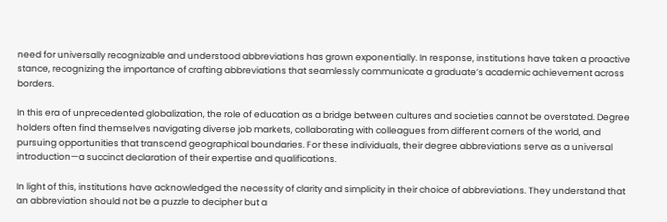need for universally recognizable and understood abbreviations has grown exponentially. In response, institutions have taken a proactive stance, recognizing the importance of crafting abbreviations that seamlessly communicate a graduate’s academic achievement across borders.

In this era of unprecedented globalization, the role of education as a bridge between cultures and societies cannot be overstated. Degree holders often find themselves navigating diverse job markets, collaborating with colleagues from different corners of the world, and pursuing opportunities that transcend geographical boundaries. For these individuals, their degree abbreviations serve as a universal introduction—a succinct declaration of their expertise and qualifications.

In light of this, institutions have acknowledged the necessity of clarity and simplicity in their choice of abbreviations. They understand that an abbreviation should not be a puzzle to decipher but a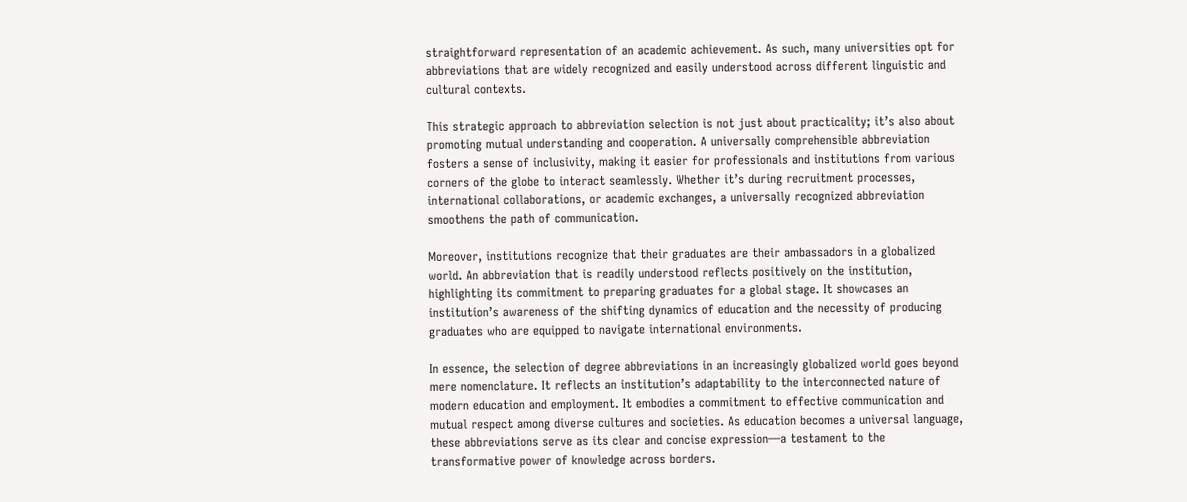straightforward representation of an academic achievement. As such, many universities opt for abbreviations that are widely recognized and easily understood across different linguistic and cultural contexts.

This strategic approach to abbreviation selection is not just about practicality; it’s also about promoting mutual understanding and cooperation. A universally comprehensible abbreviation fosters a sense of inclusivity, making it easier for professionals and institutions from various corners of the globe to interact seamlessly. Whether it’s during recruitment processes, international collaborations, or academic exchanges, a universally recognized abbreviation smoothens the path of communication.

Moreover, institutions recognize that their graduates are their ambassadors in a globalized world. An abbreviation that is readily understood reflects positively on the institution, highlighting its commitment to preparing graduates for a global stage. It showcases an institution’s awareness of the shifting dynamics of education and the necessity of producing graduates who are equipped to navigate international environments.

In essence, the selection of degree abbreviations in an increasingly globalized world goes beyond mere nomenclature. It reflects an institution’s adaptability to the interconnected nature of modern education and employment. It embodies a commitment to effective communication and mutual respect among diverse cultures and societies. As education becomes a universal language, these abbreviations serve as its clear and concise expression—a testament to the transformative power of knowledge across borders.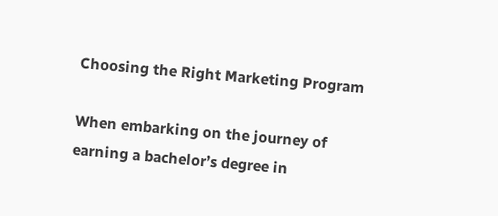Choosing the Right Marketing Program

When embarking on the journey of earning a bachelor’s degree in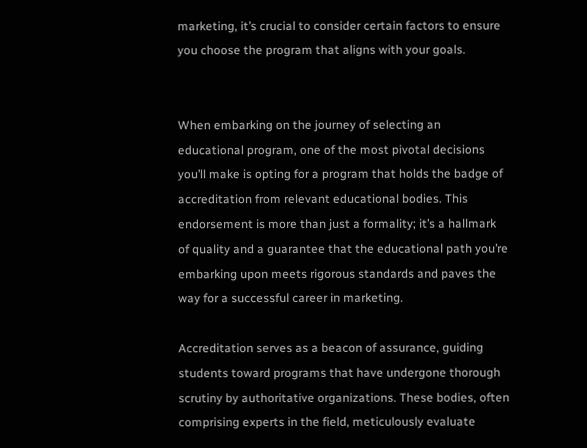marketing, it’s crucial to consider certain factors to ensure you choose the program that aligns with your goals.


When embarking on the journey of selecting an educational program, one of the most pivotal decisions you’ll make is opting for a program that holds the badge of accreditation from relevant educational bodies. This endorsement is more than just a formality; it’s a hallmark of quality and a guarantee that the educational path you’re embarking upon meets rigorous standards and paves the way for a successful career in marketing.

Accreditation serves as a beacon of assurance, guiding students toward programs that have undergone thorough scrutiny by authoritative organizations. These bodies, often comprising experts in the field, meticulously evaluate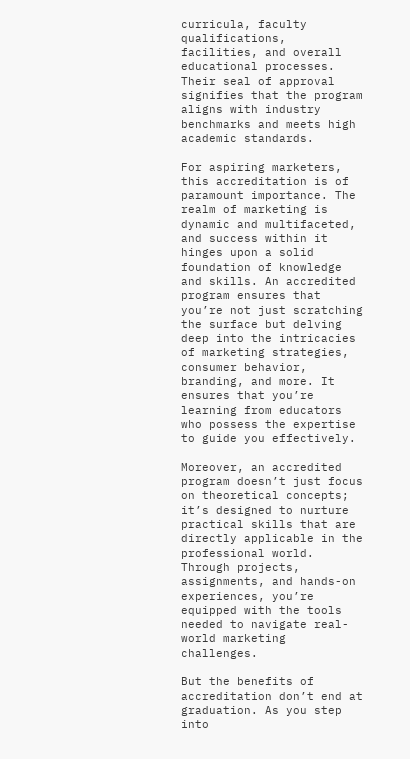curricula, faculty qualifications, facilities, and overall educational processes. Their seal of approval signifies that the program aligns with industry benchmarks and meets high academic standards.

For aspiring marketers, this accreditation is of paramount importance. The realm of marketing is dynamic and multifaceted, and success within it hinges upon a solid foundation of knowledge and skills. An accredited program ensures that you’re not just scratching the surface but delving deep into the intricacies of marketing strategies, consumer behavior, branding, and more. It ensures that you’re learning from educators who possess the expertise to guide you effectively.

Moreover, an accredited program doesn’t just focus on theoretical concepts; it’s designed to nurture practical skills that are directly applicable in the professional world. Through projects, assignments, and hands-on experiences, you’re equipped with the tools needed to navigate real-world marketing challenges.

But the benefits of accreditation don’t end at graduation. As you step into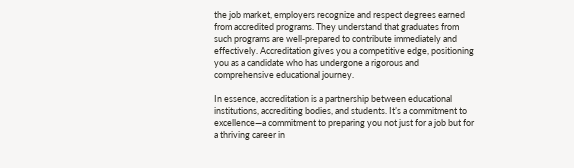the job market, employers recognize and respect degrees earned from accredited programs. They understand that graduates from such programs are well-prepared to contribute immediately and effectively. Accreditation gives you a competitive edge, positioning you as a candidate who has undergone a rigorous and comprehensive educational journey.

In essence, accreditation is a partnership between educational institutions, accrediting bodies, and students. It’s a commitment to excellence—a commitment to preparing you not just for a job but for a thriving career in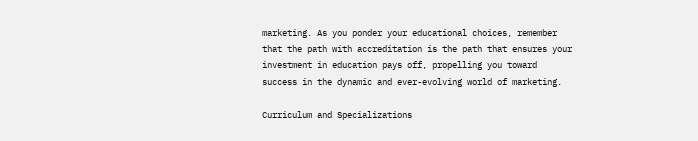marketing. As you ponder your educational choices, remember that the path with accreditation is the path that ensures your investment in education pays off, propelling you toward success in the dynamic and ever-evolving world of marketing.

Curriculum and Specializations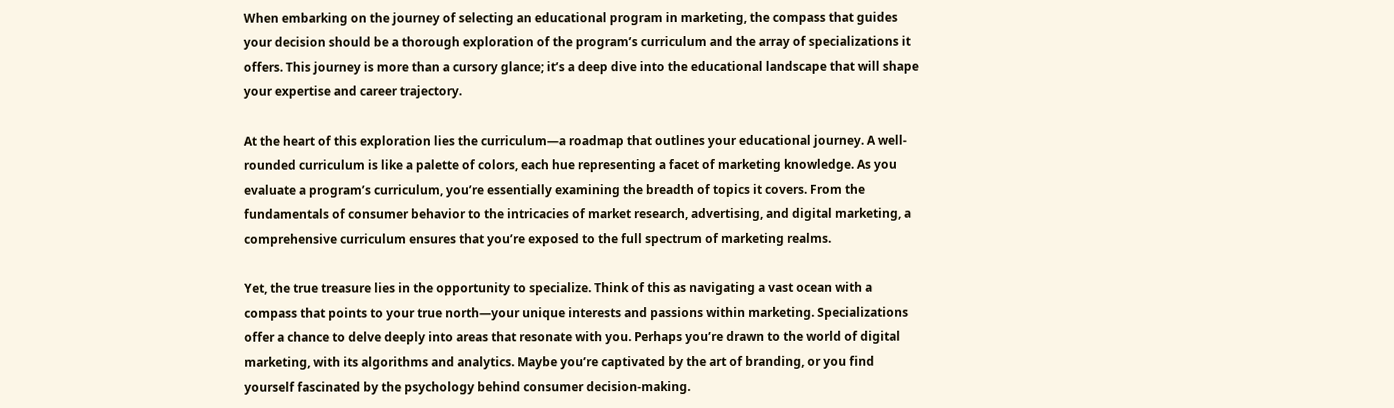When embarking on the journey of selecting an educational program in marketing, the compass that guides your decision should be a thorough exploration of the program’s curriculum and the array of specializations it offers. This journey is more than a cursory glance; it’s a deep dive into the educational landscape that will shape your expertise and career trajectory.

At the heart of this exploration lies the curriculum—a roadmap that outlines your educational journey. A well-rounded curriculum is like a palette of colors, each hue representing a facet of marketing knowledge. As you evaluate a program’s curriculum, you’re essentially examining the breadth of topics it covers. From the fundamentals of consumer behavior to the intricacies of market research, advertising, and digital marketing, a comprehensive curriculum ensures that you’re exposed to the full spectrum of marketing realms.

Yet, the true treasure lies in the opportunity to specialize. Think of this as navigating a vast ocean with a compass that points to your true north—your unique interests and passions within marketing. Specializations offer a chance to delve deeply into areas that resonate with you. Perhaps you’re drawn to the world of digital marketing, with its algorithms and analytics. Maybe you’re captivated by the art of branding, or you find yourself fascinated by the psychology behind consumer decision-making.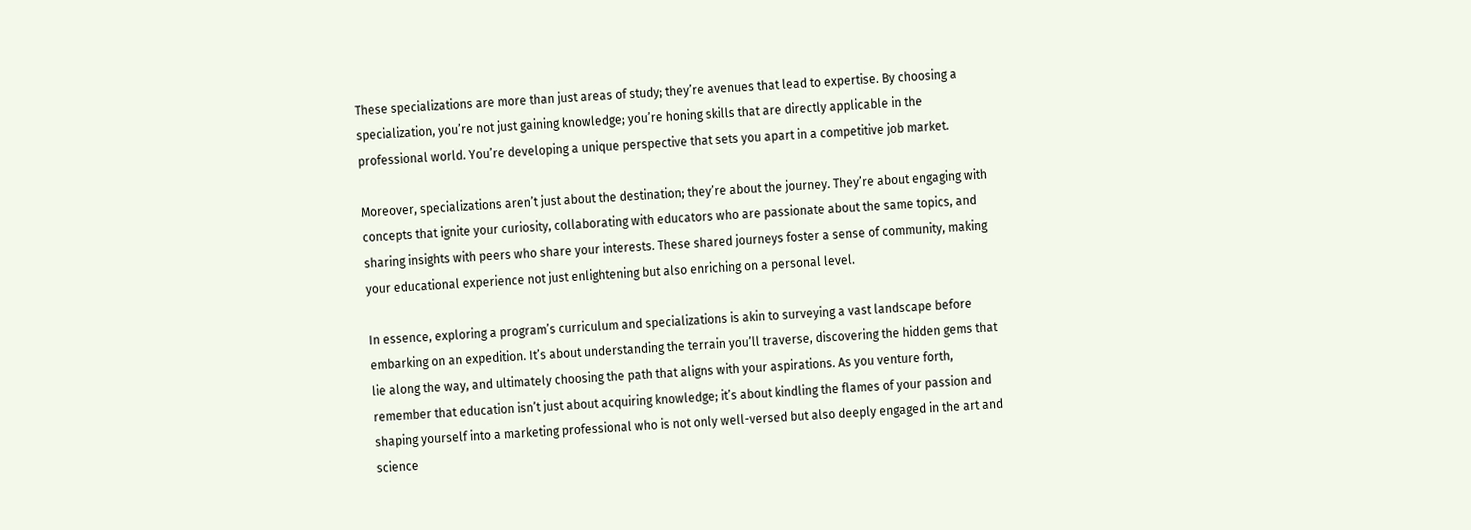These specializations are more than just areas of study; they’re avenues that lead to expertise. By choosing a specialization, you’re not just gaining knowledge; you’re honing skills that are directly applicable in the professional world. You’re developing a unique perspective that sets you apart in a competitive job market.

Moreover, specializations aren’t just about the destination; they’re about the journey. They’re about engaging with concepts that ignite your curiosity, collaborating with educators who are passionate about the same topics, and sharing insights with peers who share your interests. These shared journeys foster a sense of community, making your educational experience not just enlightening but also enriching on a personal level.

In essence, exploring a program’s curriculum and specializations is akin to surveying a vast landscape before embarking on an expedition. It’s about understanding the terrain you’ll traverse, discovering the hidden gems that lie along the way, and ultimately choosing the path that aligns with your aspirations. As you venture forth, remember that education isn’t just about acquiring knowledge; it’s about kindling the flames of your passion and shaping yourself into a marketing professional who is not only well-versed but also deeply engaged in the art and science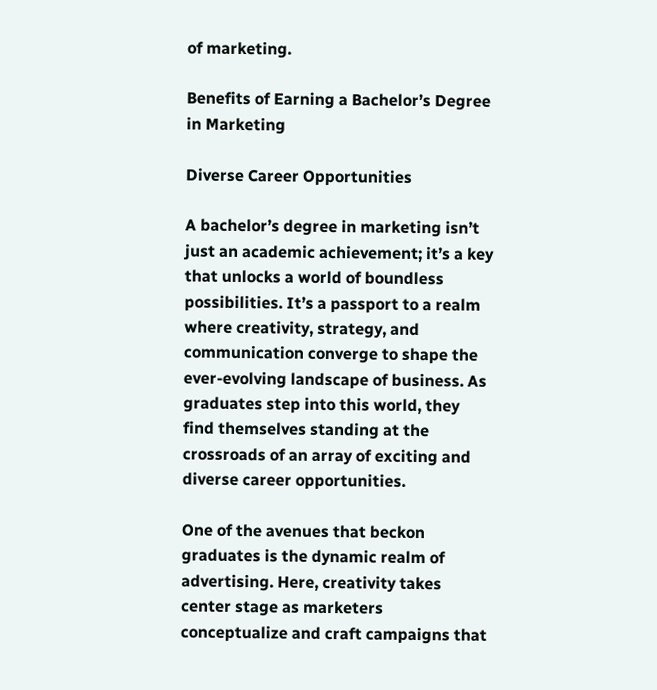of marketing.

Benefits of Earning a Bachelor’s Degree in Marketing

Diverse Career Opportunities

A bachelor’s degree in marketing isn’t just an academic achievement; it’s a key that unlocks a world of boundless possibilities. It’s a passport to a realm where creativity, strategy, and communication converge to shape the ever-evolving landscape of business. As graduates step into this world, they find themselves standing at the crossroads of an array of exciting and diverse career opportunities.

One of the avenues that beckon graduates is the dynamic realm of advertising. Here, creativity takes center stage as marketers conceptualize and craft campaigns that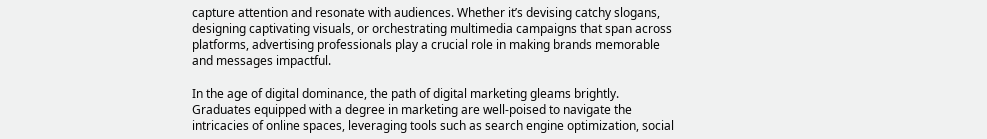capture attention and resonate with audiences. Whether it’s devising catchy slogans, designing captivating visuals, or orchestrating multimedia campaigns that span across platforms, advertising professionals play a crucial role in making brands memorable and messages impactful.

In the age of digital dominance, the path of digital marketing gleams brightly. Graduates equipped with a degree in marketing are well-poised to navigate the intricacies of online spaces, leveraging tools such as search engine optimization, social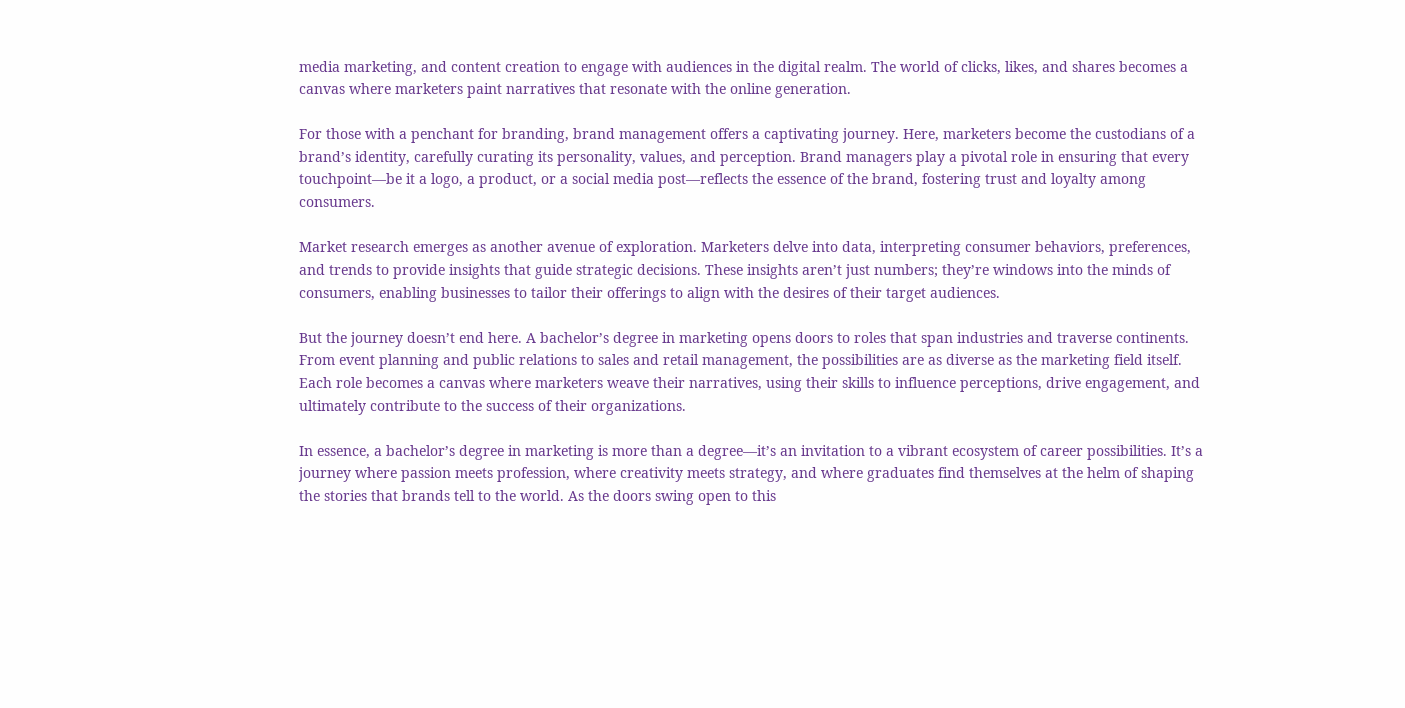media marketing, and content creation to engage with audiences in the digital realm. The world of clicks, likes, and shares becomes a canvas where marketers paint narratives that resonate with the online generation.

For those with a penchant for branding, brand management offers a captivating journey. Here, marketers become the custodians of a brand’s identity, carefully curating its personality, values, and perception. Brand managers play a pivotal role in ensuring that every touchpoint—be it a logo, a product, or a social media post—reflects the essence of the brand, fostering trust and loyalty among consumers.

Market research emerges as another avenue of exploration. Marketers delve into data, interpreting consumer behaviors, preferences, and trends to provide insights that guide strategic decisions. These insights aren’t just numbers; they’re windows into the minds of consumers, enabling businesses to tailor their offerings to align with the desires of their target audiences.

But the journey doesn’t end here. A bachelor’s degree in marketing opens doors to roles that span industries and traverse continents. From event planning and public relations to sales and retail management, the possibilities are as diverse as the marketing field itself. Each role becomes a canvas where marketers weave their narratives, using their skills to influence perceptions, drive engagement, and ultimately contribute to the success of their organizations.

In essence, a bachelor’s degree in marketing is more than a degree—it’s an invitation to a vibrant ecosystem of career possibilities. It’s a journey where passion meets profession, where creativity meets strategy, and where graduates find themselves at the helm of shaping the stories that brands tell to the world. As the doors swing open to this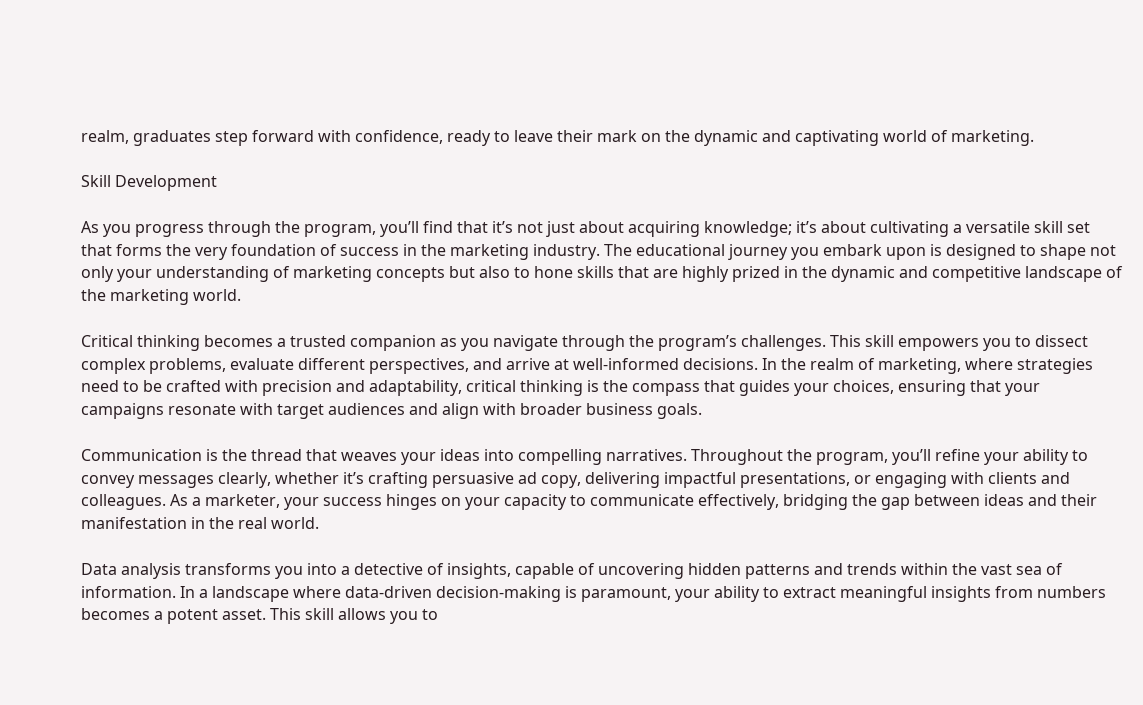realm, graduates step forward with confidence, ready to leave their mark on the dynamic and captivating world of marketing.

Skill Development

As you progress through the program, you’ll find that it’s not just about acquiring knowledge; it’s about cultivating a versatile skill set that forms the very foundation of success in the marketing industry. The educational journey you embark upon is designed to shape not only your understanding of marketing concepts but also to hone skills that are highly prized in the dynamic and competitive landscape of the marketing world.

Critical thinking becomes a trusted companion as you navigate through the program’s challenges. This skill empowers you to dissect complex problems, evaluate different perspectives, and arrive at well-informed decisions. In the realm of marketing, where strategies need to be crafted with precision and adaptability, critical thinking is the compass that guides your choices, ensuring that your campaigns resonate with target audiences and align with broader business goals.

Communication is the thread that weaves your ideas into compelling narratives. Throughout the program, you’ll refine your ability to convey messages clearly, whether it’s crafting persuasive ad copy, delivering impactful presentations, or engaging with clients and colleagues. As a marketer, your success hinges on your capacity to communicate effectively, bridging the gap between ideas and their manifestation in the real world.

Data analysis transforms you into a detective of insights, capable of uncovering hidden patterns and trends within the vast sea of information. In a landscape where data-driven decision-making is paramount, your ability to extract meaningful insights from numbers becomes a potent asset. This skill allows you to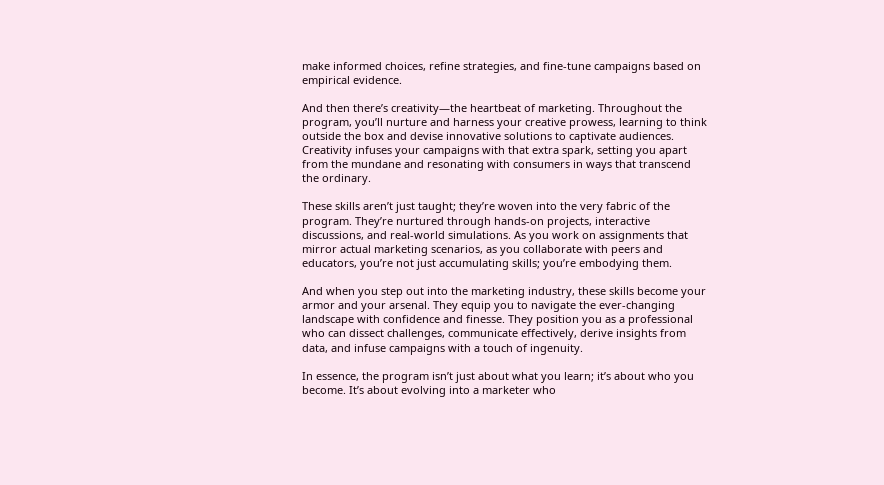make informed choices, refine strategies, and fine-tune campaigns based on empirical evidence.

And then there’s creativity—the heartbeat of marketing. Throughout the program, you’ll nurture and harness your creative prowess, learning to think outside the box and devise innovative solutions to captivate audiences. Creativity infuses your campaigns with that extra spark, setting you apart from the mundane and resonating with consumers in ways that transcend the ordinary.

These skills aren’t just taught; they’re woven into the very fabric of the program. They’re nurtured through hands-on projects, interactive discussions, and real-world simulations. As you work on assignments that mirror actual marketing scenarios, as you collaborate with peers and educators, you’re not just accumulating skills; you’re embodying them.

And when you step out into the marketing industry, these skills become your armor and your arsenal. They equip you to navigate the ever-changing landscape with confidence and finesse. They position you as a professional who can dissect challenges, communicate effectively, derive insights from data, and infuse campaigns with a touch of ingenuity.

In essence, the program isn’t just about what you learn; it’s about who you become. It’s about evolving into a marketer who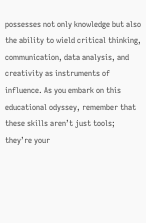possesses not only knowledge but also the ability to wield critical thinking, communication, data analysis, and creativity as instruments of influence. As you embark on this educational odyssey, remember that these skills aren’t just tools; they’re your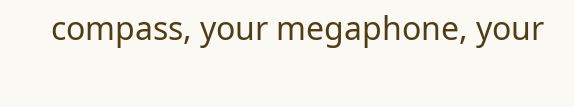compass, your megaphone, your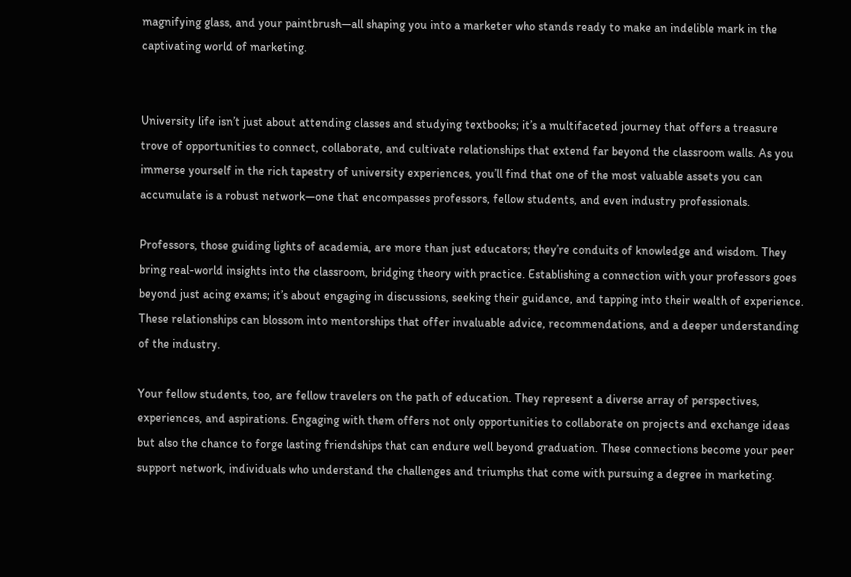magnifying glass, and your paintbrush—all shaping you into a marketer who stands ready to make an indelible mark in the captivating world of marketing.


University life isn’t just about attending classes and studying textbooks; it’s a multifaceted journey that offers a treasure trove of opportunities to connect, collaborate, and cultivate relationships that extend far beyond the classroom walls. As you immerse yourself in the rich tapestry of university experiences, you’ll find that one of the most valuable assets you can accumulate is a robust network—one that encompasses professors, fellow students, and even industry professionals.

Professors, those guiding lights of academia, are more than just educators; they’re conduits of knowledge and wisdom. They bring real-world insights into the classroom, bridging theory with practice. Establishing a connection with your professors goes beyond just acing exams; it’s about engaging in discussions, seeking their guidance, and tapping into their wealth of experience. These relationships can blossom into mentorships that offer invaluable advice, recommendations, and a deeper understanding of the industry.

Your fellow students, too, are fellow travelers on the path of education. They represent a diverse array of perspectives, experiences, and aspirations. Engaging with them offers not only opportunities to collaborate on projects and exchange ideas but also the chance to forge lasting friendships that can endure well beyond graduation. These connections become your peer support network, individuals who understand the challenges and triumphs that come with pursuing a degree in marketing.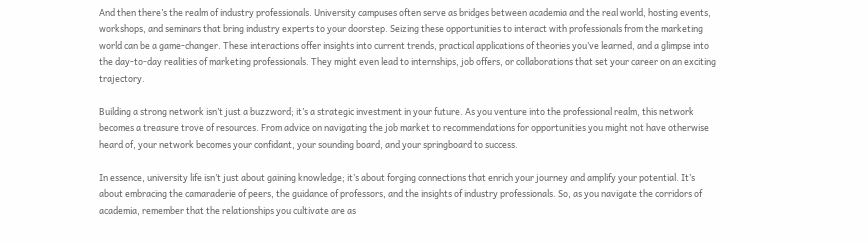And then there’s the realm of industry professionals. University campuses often serve as bridges between academia and the real world, hosting events, workshops, and seminars that bring industry experts to your doorstep. Seizing these opportunities to interact with professionals from the marketing world can be a game-changer. These interactions offer insights into current trends, practical applications of theories you’ve learned, and a glimpse into the day-to-day realities of marketing professionals. They might even lead to internships, job offers, or collaborations that set your career on an exciting trajectory.

Building a strong network isn’t just a buzzword; it’s a strategic investment in your future. As you venture into the professional realm, this network becomes a treasure trove of resources. From advice on navigating the job market to recommendations for opportunities you might not have otherwise heard of, your network becomes your confidant, your sounding board, and your springboard to success.

In essence, university life isn’t just about gaining knowledge; it’s about forging connections that enrich your journey and amplify your potential. It’s about embracing the camaraderie of peers, the guidance of professors, and the insights of industry professionals. So, as you navigate the corridors of academia, remember that the relationships you cultivate are as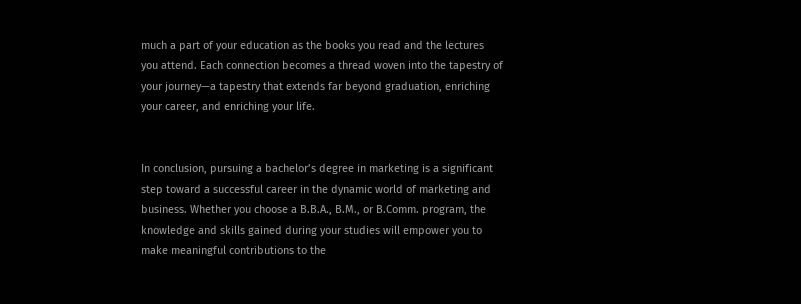much a part of your education as the books you read and the lectures you attend. Each connection becomes a thread woven into the tapestry of your journey—a tapestry that extends far beyond graduation, enriching your career, and enriching your life.


In conclusion, pursuing a bachelor’s degree in marketing is a significant step toward a successful career in the dynamic world of marketing and business. Whether you choose a B.B.A., B.M., or B.Comm. program, the knowledge and skills gained during your studies will empower you to make meaningful contributions to the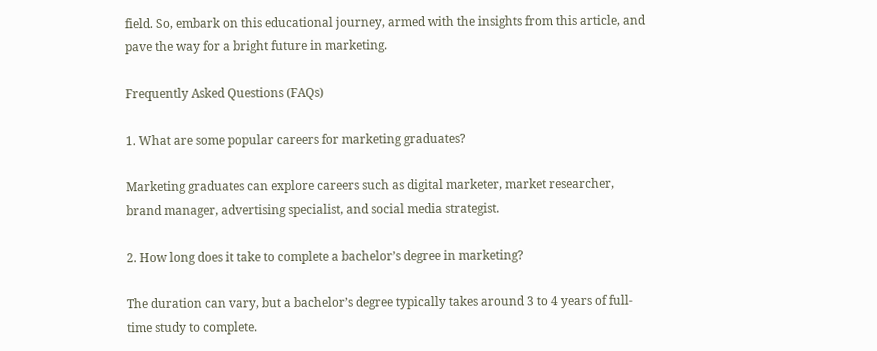field. So, embark on this educational journey, armed with the insights from this article, and pave the way for a bright future in marketing.

Frequently Asked Questions (FAQs)

1. What are some popular careers for marketing graduates?

Marketing graduates can explore careers such as digital marketer, market researcher, brand manager, advertising specialist, and social media strategist.

2. How long does it take to complete a bachelor’s degree in marketing?

The duration can vary, but a bachelor’s degree typically takes around 3 to 4 years of full-time study to complete.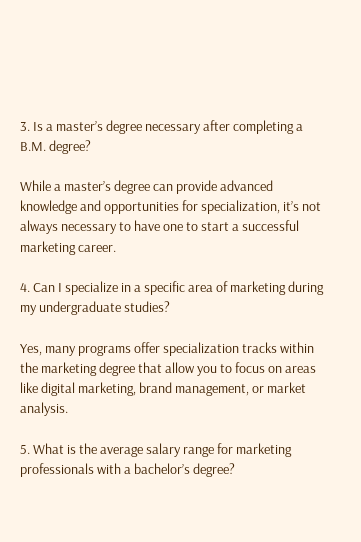3. Is a master’s degree necessary after completing a B.M. degree?

While a master’s degree can provide advanced knowledge and opportunities for specialization, it’s not always necessary to have one to start a successful marketing career.

4. Can I specialize in a specific area of marketing during my undergraduate studies?

Yes, many programs offer specialization tracks within the marketing degree that allow you to focus on areas like digital marketing, brand management, or market analysis.

5. What is the average salary range for marketing professionals with a bachelor’s degree?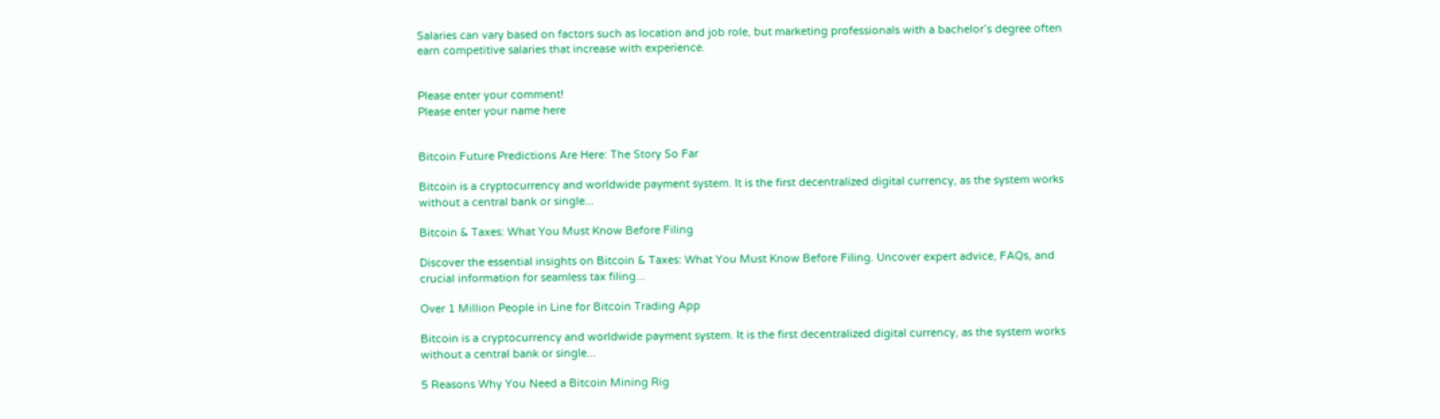Salaries can vary based on factors such as location and job role, but marketing professionals with a bachelor’s degree often earn competitive salaries that increase with experience.


Please enter your comment!
Please enter your name here


Bitcoin Future Predictions Are Here: The Story So Far

Bitcoin is a cryptocurrency and worldwide payment system. It is the first decentralized digital currency, as the system works without a central bank or single...

Bitcoin & Taxes: What You Must Know Before Filing

Discover the essential insights on Bitcoin & Taxes: What You Must Know Before Filing. Uncover expert advice, FAQs, and crucial information for seamless tax filing...

Over 1 Million People in Line for Bitcoin Trading App

Bitcoin is a cryptocurrency and worldwide payment system. It is the first decentralized digital currency, as the system works without a central bank or single...

5 Reasons Why You Need a Bitcoin Mining Rig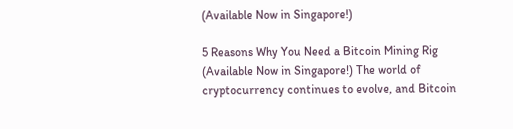(Available Now in Singapore!)

5 Reasons Why You Need a Bitcoin Mining Rig (Available Now in Singapore!) The world of cryptocurrency continues to evolve, and Bitcoin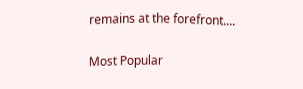remains at the forefront....

Most Popular